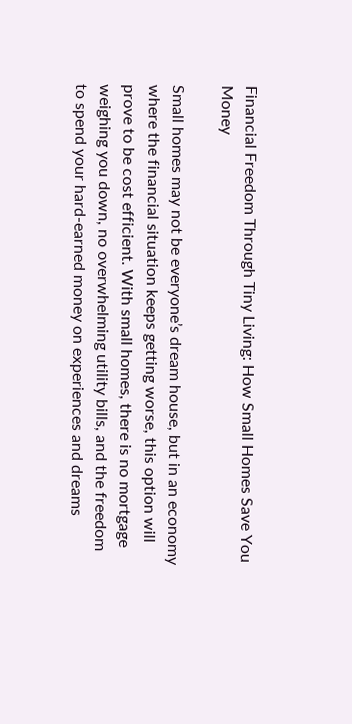Financial Freedom Through Tiny Living: How Small Homes Save You Money

Small homes may not be everyone’s dream house, but in an economy where the financial situation keeps getting worse, this option will prove to be cost efficient. With small homes, there is no mortgage weighing you down, no overwhelming utility bills, and the freedom to spend your hard-earned money on experiences and dreams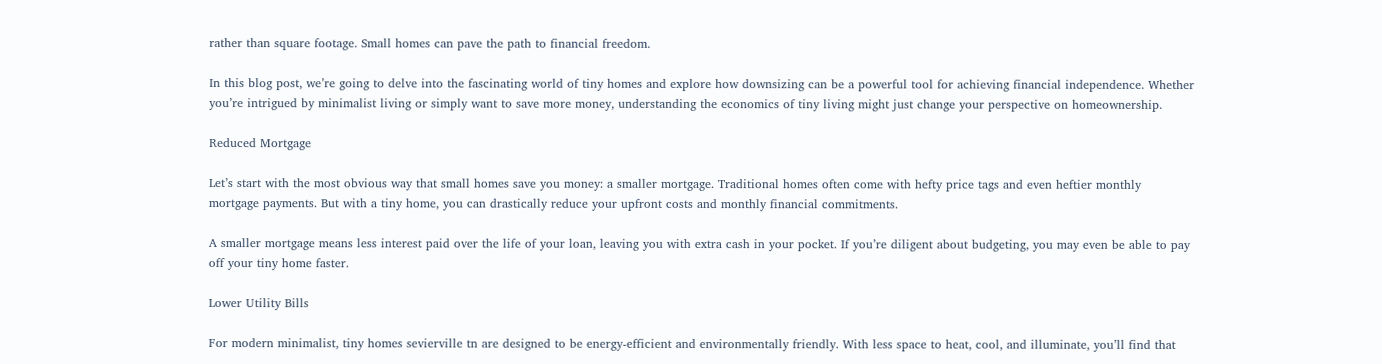rather than square footage. Small homes can pave the path to financial freedom.

In this blog post, we’re going to delve into the fascinating world of tiny homes and explore how downsizing can be a powerful tool for achieving financial independence. Whether you’re intrigued by minimalist living or simply want to save more money, understanding the economics of tiny living might just change your perspective on homeownership.

Reduced Mortgage

Let’s start with the most obvious way that small homes save you money: a smaller mortgage. Traditional homes often come with hefty price tags and even heftier monthly mortgage payments. But with a tiny home, you can drastically reduce your upfront costs and monthly financial commitments.

A smaller mortgage means less interest paid over the life of your loan, leaving you with extra cash in your pocket. If you’re diligent about budgeting, you may even be able to pay off your tiny home faster.

Lower Utility Bills

For modern minimalist, tiny homes sevierville tn are designed to be energy-efficient and environmentally friendly. With less space to heat, cool, and illuminate, you’ll find that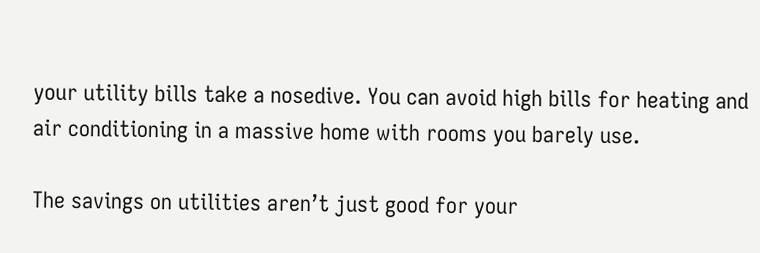your utility bills take a nosedive. You can avoid high bills for heating and air conditioning in a massive home with rooms you barely use.

The savings on utilities aren’t just good for your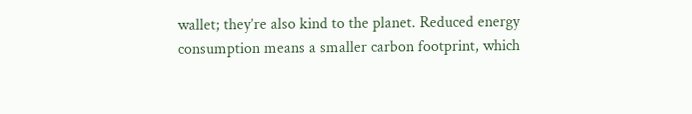wallet; they’re also kind to the planet. Reduced energy consumption means a smaller carbon footprint, which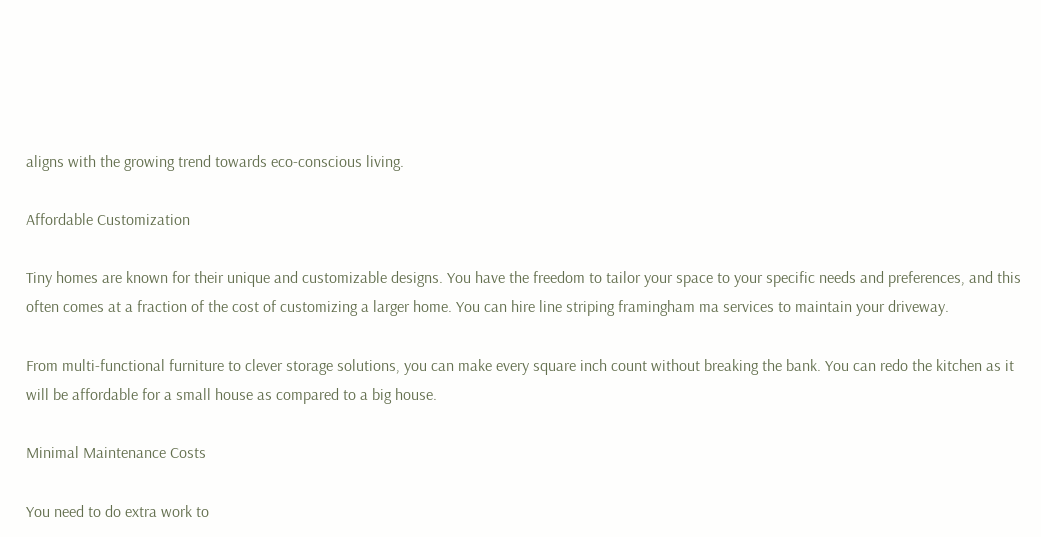aligns with the growing trend towards eco-conscious living.

Affordable Customization

Tiny homes are known for their unique and customizable designs. You have the freedom to tailor your space to your specific needs and preferences, and this often comes at a fraction of the cost of customizing a larger home. You can hire line striping framingham ma services to maintain your driveway.

From multi-functional furniture to clever storage solutions, you can make every square inch count without breaking the bank. You can redo the kitchen as it will be affordable for a small house as compared to a big house.

Minimal Maintenance Costs

You need to do extra work to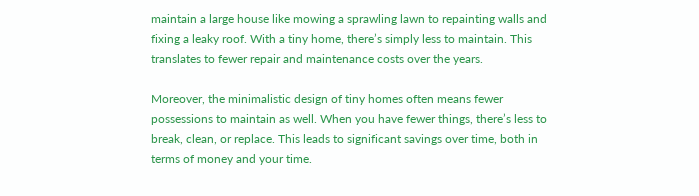maintain a large house like mowing a sprawling lawn to repainting walls and fixing a leaky roof. With a tiny home, there’s simply less to maintain. This translates to fewer repair and maintenance costs over the years.

Moreover, the minimalistic design of tiny homes often means fewer possessions to maintain as well. When you have fewer things, there’s less to break, clean, or replace. This leads to significant savings over time, both in terms of money and your time.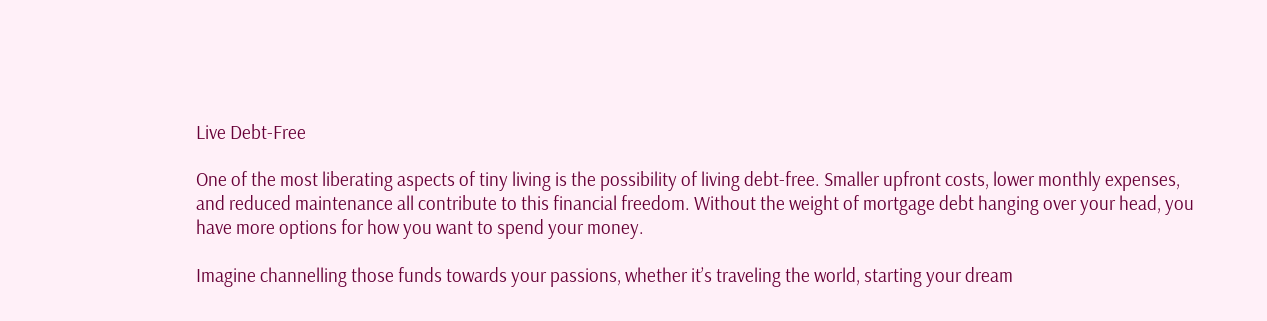Live Debt-Free

One of the most liberating aspects of tiny living is the possibility of living debt-free. Smaller upfront costs, lower monthly expenses, and reduced maintenance all contribute to this financial freedom. Without the weight of mortgage debt hanging over your head, you have more options for how you want to spend your money.

Imagine channelling those funds towards your passions, whether it’s traveling the world, starting your dream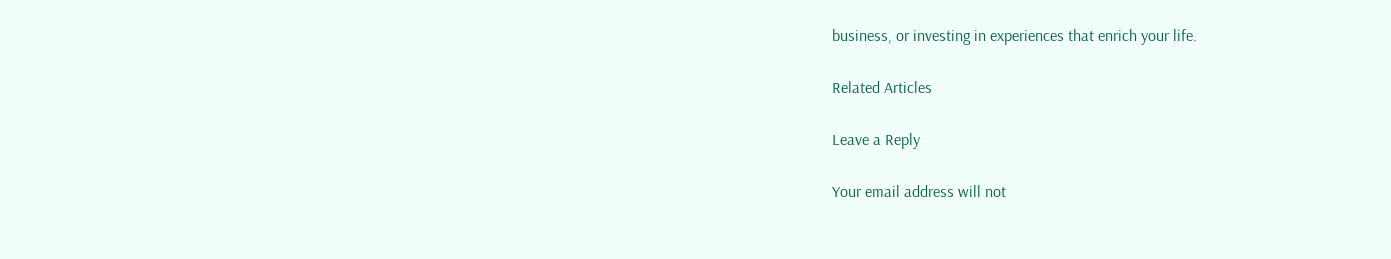business, or investing in experiences that enrich your life.

Related Articles

Leave a Reply

Your email address will not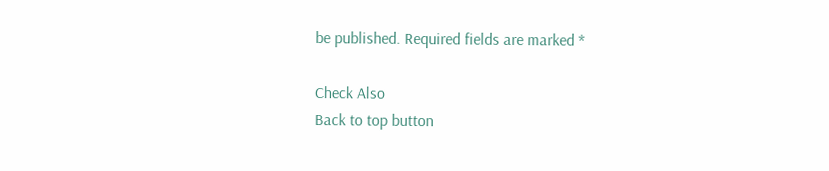be published. Required fields are marked *

Check Also
Back to top button